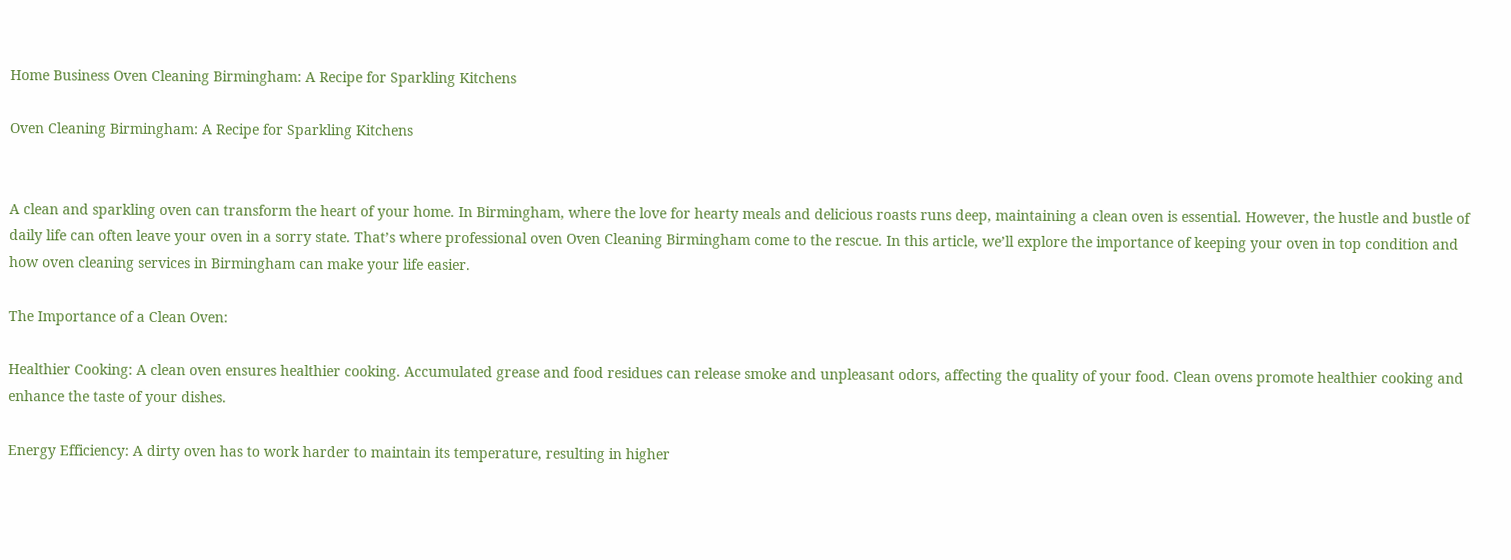Home Business Oven Cleaning Birmingham: A Recipe for Sparkling Kitchens

Oven Cleaning Birmingham: A Recipe for Sparkling Kitchens


A clean and sparkling oven can transform the heart of your home. In Birmingham, where the love for hearty meals and delicious roasts runs deep, maintaining a clean oven is essential. However, the hustle and bustle of daily life can often leave your oven in a sorry state. That’s where professional oven Oven Cleaning Birmingham come to the rescue. In this article, we’ll explore the importance of keeping your oven in top condition and how oven cleaning services in Birmingham can make your life easier.

The Importance of a Clean Oven:

Healthier Cooking: A clean oven ensures healthier cooking. Accumulated grease and food residues can release smoke and unpleasant odors, affecting the quality of your food. Clean ovens promote healthier cooking and enhance the taste of your dishes.

Energy Efficiency: A dirty oven has to work harder to maintain its temperature, resulting in higher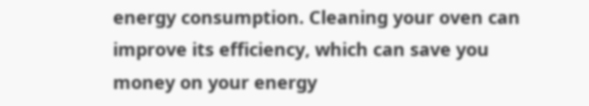energy consumption. Cleaning your oven can improve its efficiency, which can save you money on your energy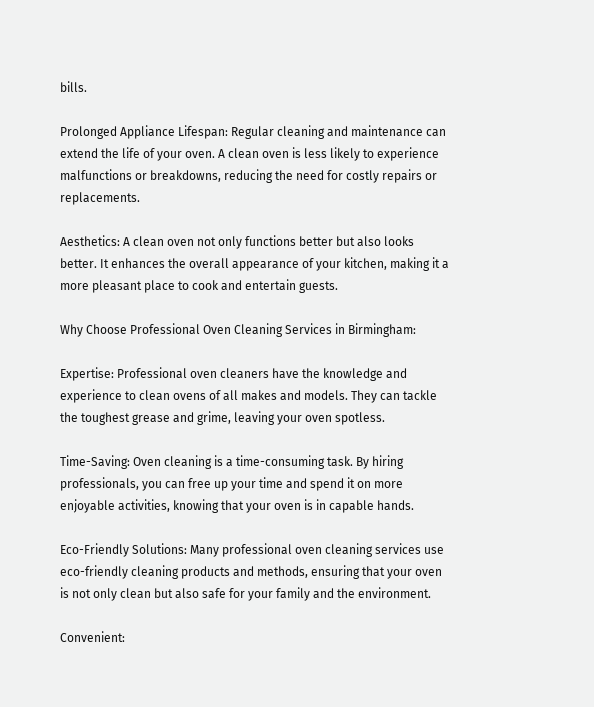bills.

Prolonged Appliance Lifespan: Regular cleaning and maintenance can extend the life of your oven. A clean oven is less likely to experience malfunctions or breakdowns, reducing the need for costly repairs or replacements.

Aesthetics: A clean oven not only functions better but also looks better. It enhances the overall appearance of your kitchen, making it a more pleasant place to cook and entertain guests.

Why Choose Professional Oven Cleaning Services in Birmingham:

Expertise: Professional oven cleaners have the knowledge and experience to clean ovens of all makes and models. They can tackle the toughest grease and grime, leaving your oven spotless.

Time-Saving: Oven cleaning is a time-consuming task. By hiring professionals, you can free up your time and spend it on more enjoyable activities, knowing that your oven is in capable hands.

Eco-Friendly Solutions: Many professional oven cleaning services use eco-friendly cleaning products and methods, ensuring that your oven is not only clean but also safe for your family and the environment.

Convenient: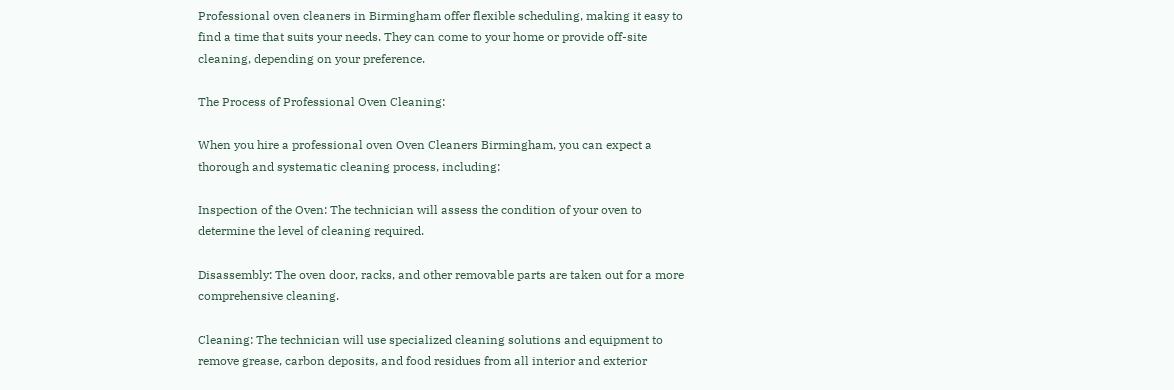Professional oven cleaners in Birmingham offer flexible scheduling, making it easy to find a time that suits your needs. They can come to your home or provide off-site cleaning, depending on your preference.

The Process of Professional Oven Cleaning:

When you hire a professional oven Oven Cleaners Birmingham, you can expect a thorough and systematic cleaning process, including:

Inspection of the Oven: The technician will assess the condition of your oven to determine the level of cleaning required.

Disassembly: The oven door, racks, and other removable parts are taken out for a more comprehensive cleaning.

Cleaning: The technician will use specialized cleaning solutions and equipment to remove grease, carbon deposits, and food residues from all interior and exterior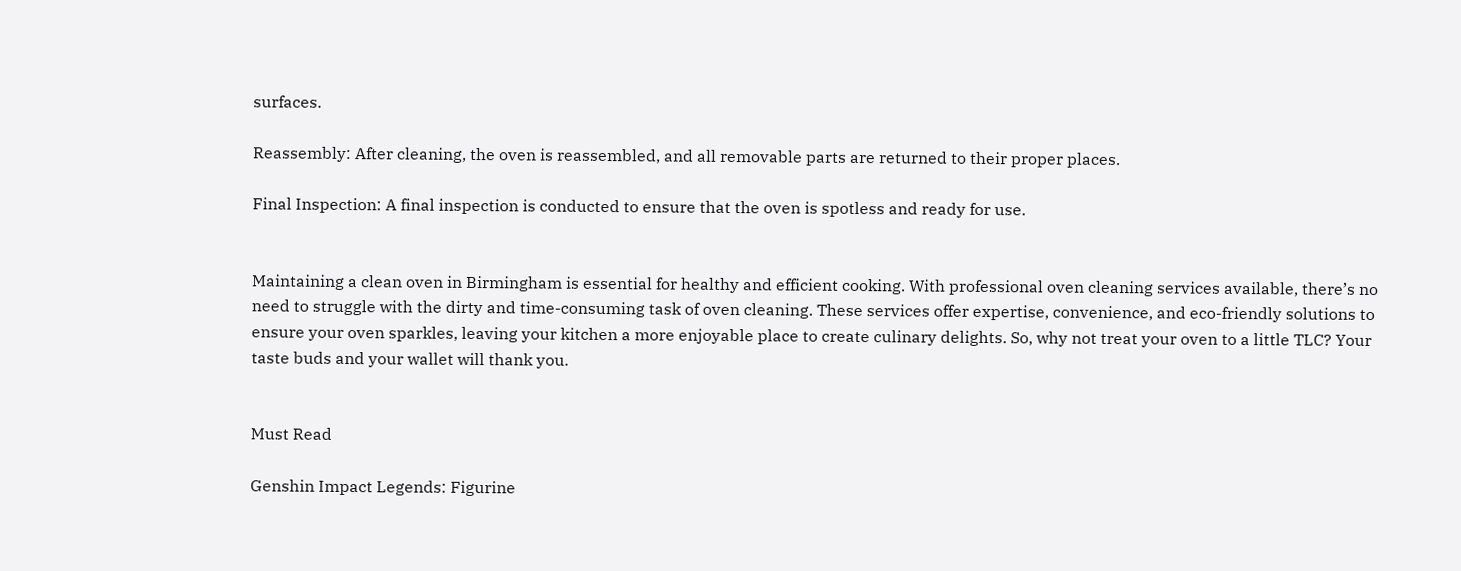surfaces.

Reassembly: After cleaning, the oven is reassembled, and all removable parts are returned to their proper places.

Final Inspection: A final inspection is conducted to ensure that the oven is spotless and ready for use.


Maintaining a clean oven in Birmingham is essential for healthy and efficient cooking. With professional oven cleaning services available, there’s no need to struggle with the dirty and time-consuming task of oven cleaning. These services offer expertise, convenience, and eco-friendly solutions to ensure your oven sparkles, leaving your kitchen a more enjoyable place to create culinary delights. So, why not treat your oven to a little TLC? Your taste buds and your wallet will thank you.


Must Read

Genshin Impact Legends: Figurine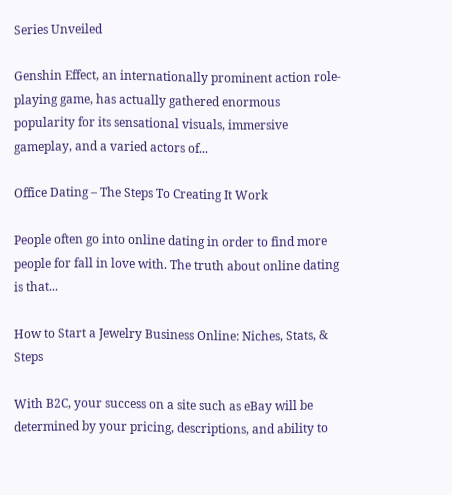Series Unveiled

Genshin Effect, an internationally prominent action role-playing game, has actually gathered enormous popularity for its sensational visuals, immersive gameplay, and a varied actors of...

Office Dating – The Steps To Creating It Work

People often go into online dating in order to find more people for fall in love with. The truth about online dating is that...

How to Start a Jewelry Business Online: Niches, Stats, & Steps

With B2C, your success on a site such as eBay will be determined by your pricing, descriptions, and ability to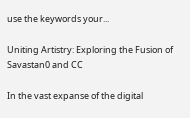use the keywords your...

Uniting Artistry: Exploring the Fusion of Savastan0 and CC

In the vast expanse of the digital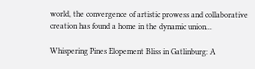world, the convergence of artistic prowess and collaborative creation has found a home in the dynamic union...

Whispering Pines Elopement Bliss in Gatlinburg: A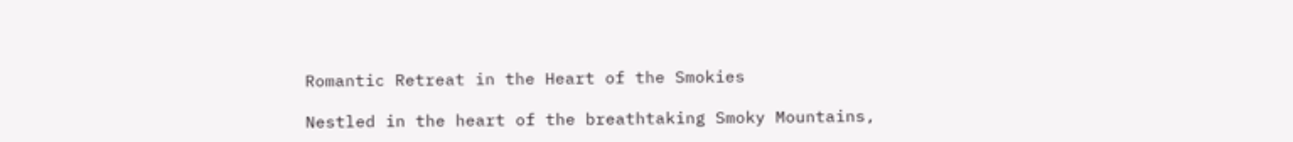Romantic Retreat in the Heart of the Smokies

Nestled in the heart of the breathtaking Smoky Mountains,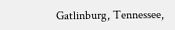Gatlinburg, Tennessee,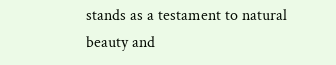stands as a testament to natural beauty and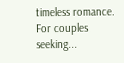timeless romance. For couples seeking...